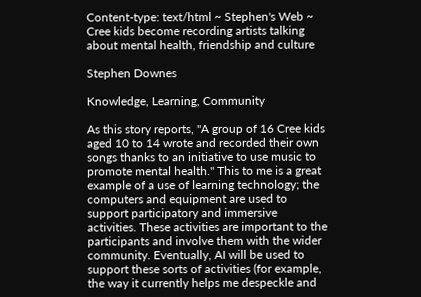Content-type: text/html ~ Stephen's Web ~ Cree kids become recording artists talking about mental health, friendship and culture

Stephen Downes

Knowledge, Learning, Community

As this story reports, "A group of 16 Cree kids aged 10 to 14 wrote and recorded their own songs thanks to an initiative to use music to promote mental health." This to me is a great example of a use of learning technology; the computers and equipment are used to support participatory and immersive activities. These activities are important to the participants and involve them with the wider community. Eventually, AI will be used to support these sorts of activities (for example, the way it currently helps me despeckle and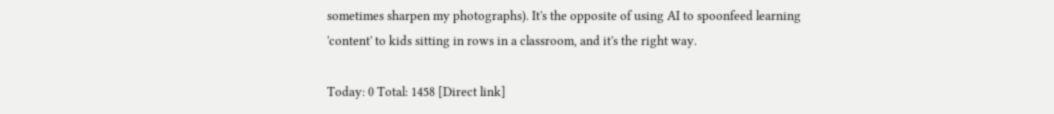sometimes sharpen my photographs). It's the opposite of using AI to spoonfeed learning 'content' to kids sitting in rows in a classroom, and it's the right way.

Today: 0 Total: 1458 [Direct link]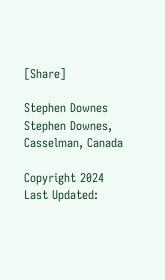[Share]

Stephen Downes Stephen Downes, Casselman, Canada

Copyright 2024
Last Updated: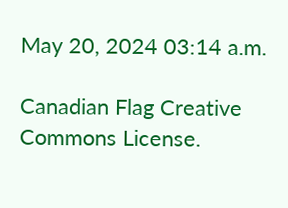May 20, 2024 03:14 a.m.

Canadian Flag Creative Commons License.